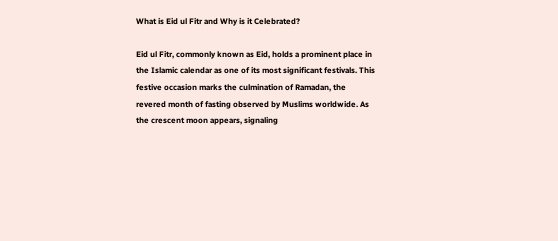What is Eid ul Fitr and Why is it Celebrated?

Eid ul Fitr, commonly known as Eid, holds a prominent place in the Islamic calendar as one of its most significant festivals. This festive occasion marks the culmination of Ramadan, the revered month of fasting observed by Muslims worldwide. As the crescent moon appears, signaling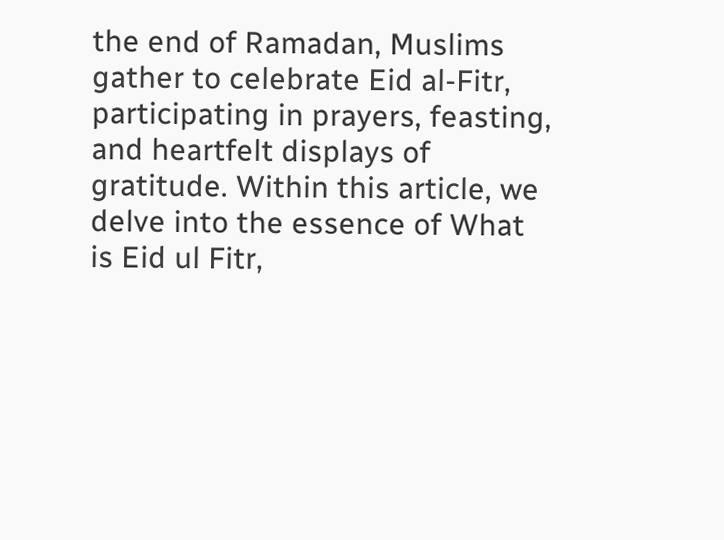the end of Ramadan, Muslims gather to celebrate Eid al-Fitr, participating in prayers, feasting, and heartfelt displays of gratitude. Within this article, we delve into the essence of What is Eid ul Fitr,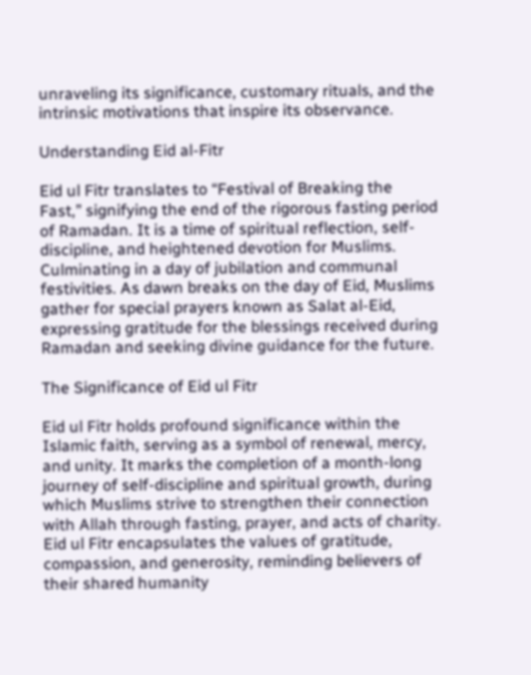unraveling its significance, customary rituals, and the intrinsic motivations that inspire its observance.

Understanding Eid al-Fitr

Eid ul Fitr translates to “Festival of Breaking the Fast,” signifying the end of the rigorous fasting period of Ramadan. It is a time of spiritual reflection, self-discipline, and heightened devotion for Muslims. Culminating in a day of jubilation and communal festivities. As dawn breaks on the day of Eid, Muslims gather for special prayers known as Salat al-Eid, expressing gratitude for the blessings received during Ramadan and seeking divine guidance for the future.

The Significance of Eid ul Fitr

Eid ul Fitr holds profound significance within the Islamic faith, serving as a symbol of renewal, mercy, and unity. It marks the completion of a month-long journey of self-discipline and spiritual growth, during which Muslims strive to strengthen their connection with Allah through fasting, prayer, and acts of charity. Eid ul Fitr encapsulates the values of gratitude, compassion, and generosity, reminding believers of their shared humanity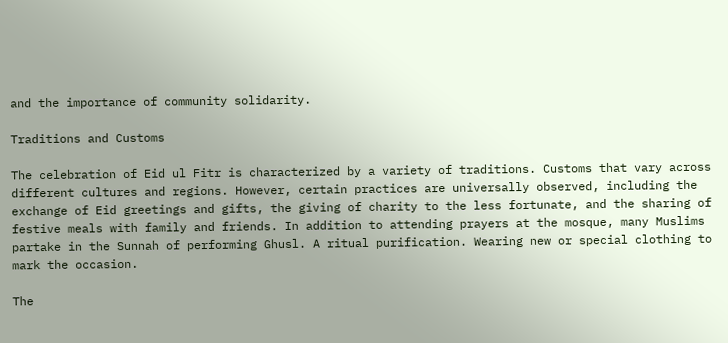and the importance of community solidarity.

Traditions and Customs

The celebration of Eid ul Fitr is characterized by a variety of traditions. Customs that vary across different cultures and regions. However, certain practices are universally observed, including the exchange of Eid greetings and gifts, the giving of charity to the less fortunate, and the sharing of festive meals with family and friends. In addition to attending prayers at the mosque, many Muslims partake in the Sunnah of performing Ghusl. A ritual purification. Wearing new or special clothing to mark the occasion.

The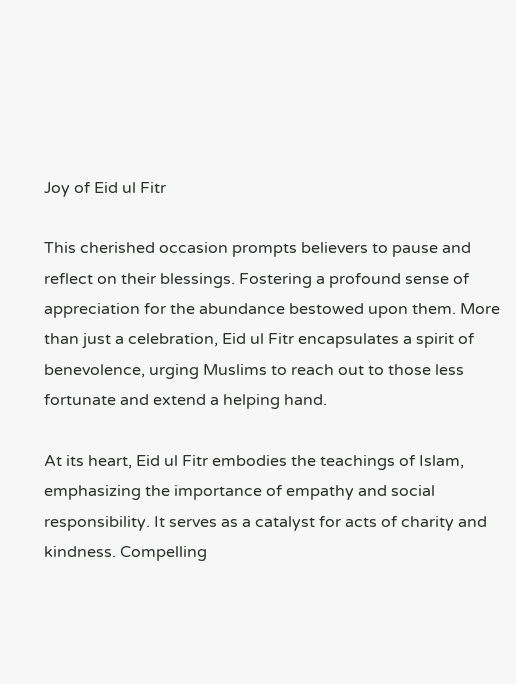Joy of Eid ul Fitr

This cherished occasion prompts believers to pause and reflect on their blessings. Fostering a profound sense of appreciation for the abundance bestowed upon them. More than just a celebration, Eid ul Fitr encapsulates a spirit of benevolence, urging Muslims to reach out to those less fortunate and extend a helping hand.

At its heart, Eid ul Fitr embodies the teachings of Islam, emphasizing the importance of empathy and social responsibility. It serves as a catalyst for acts of charity and kindness. Compelling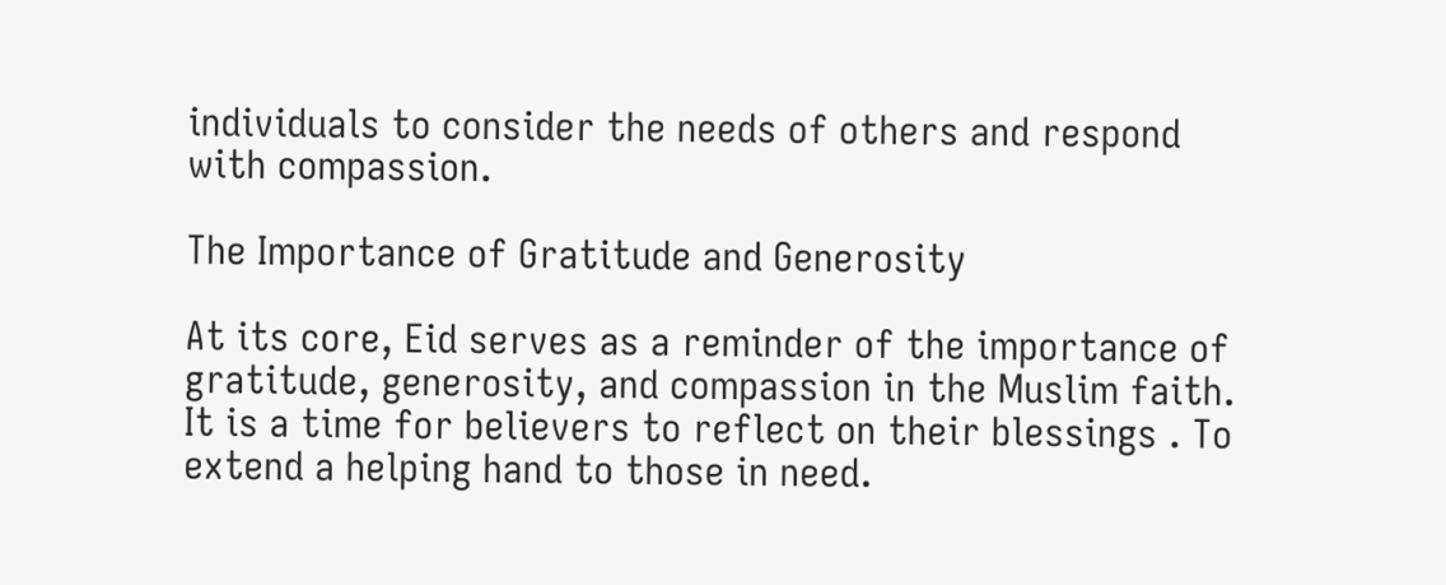individuals to consider the needs of others and respond with compassion.

The Importance of Gratitude and Generosity

At its core, Eid serves as a reminder of the importance of gratitude, generosity, and compassion in the Muslim faith. It is a time for believers to reflect on their blessings . To extend a helping hand to those in need.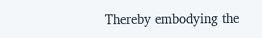Thereby embodying the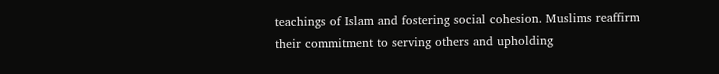teachings of Islam and fostering social cohesion. Muslims reaffirm their commitment to serving others and upholding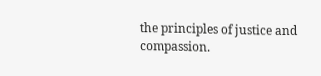the principles of justice and compassion.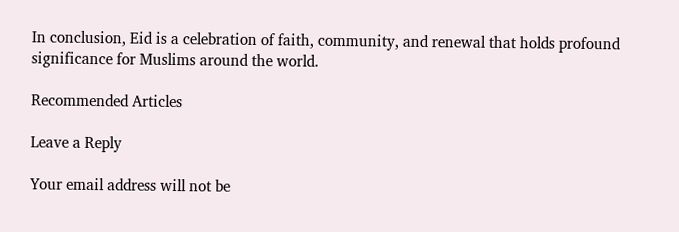In conclusion, Eid is a celebration of faith, community, and renewal that holds profound significance for Muslims around the world.

Recommended Articles

Leave a Reply

Your email address will not be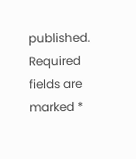published. Required fields are marked *